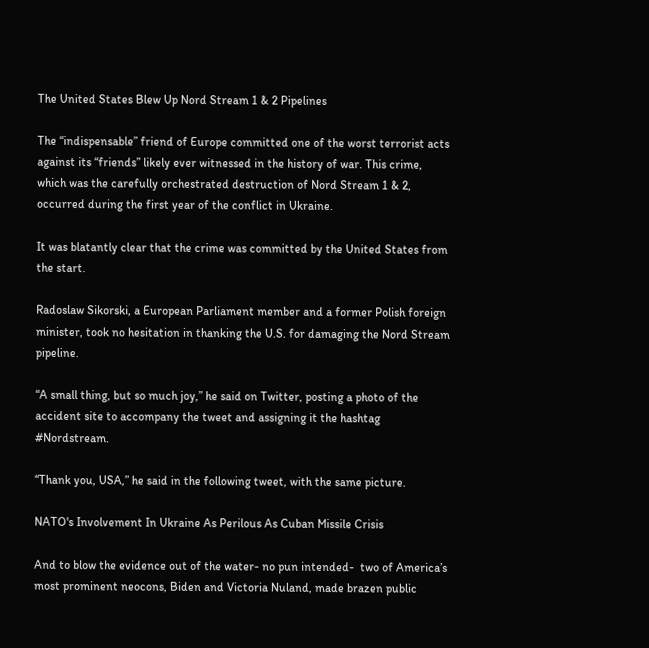The United States Blew Up Nord Stream 1 & 2 Pipelines

The “indispensable” friend of Europe committed one of the worst terrorist acts against its “friends” likely ever witnessed in the history of war. This crime, which was the carefully orchestrated destruction of Nord Stream 1 & 2, occurred during the first year of the conflict in Ukraine.

It was blatantly clear that the crime was committed by the United States from the start.

Radoslaw Sikorski, a European Parliament member and a former Polish foreign minister, took no hesitation in thanking the U.S. for damaging the Nord Stream pipeline.

“A small thing, but so much joy,” he said on Twitter, posting a photo of the accident site to accompany the tweet and assigning it the hashtag #Nordstream.

“Thank you, USA,” he said in the following tweet, with the same picture.

NATO's Involvement In Ukraine As Perilous As Cuban Missile Crisis

And to blow the evidence out of the water- no pun intended-  two of America’s most prominent neocons, Biden and Victoria Nuland, made brazen public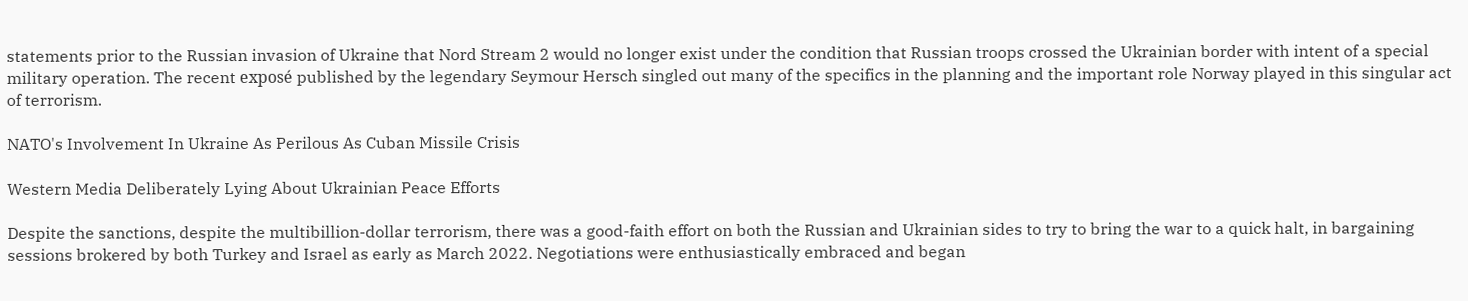statements prior to the Russian invasion of Ukraine that Nord Stream 2 would no longer exist under the condition that Russian troops crossed the Ukrainian border with intent of a special military operation. The recent exposé published by the legendary Seymour Hersch singled out many of the specifics in the planning and the important role Norway played in this singular act of terrorism.

NATO's Involvement In Ukraine As Perilous As Cuban Missile Crisis

Western Media Deliberately Lying About Ukrainian Peace Efforts

Despite the sanctions, despite the multibillion-dollar terrorism, there was a good-faith effort on both the Russian and Ukrainian sides to try to bring the war to a quick halt, in bargaining sessions brokered by both Turkey and Israel as early as March 2022. Negotiations were enthusiastically embraced and began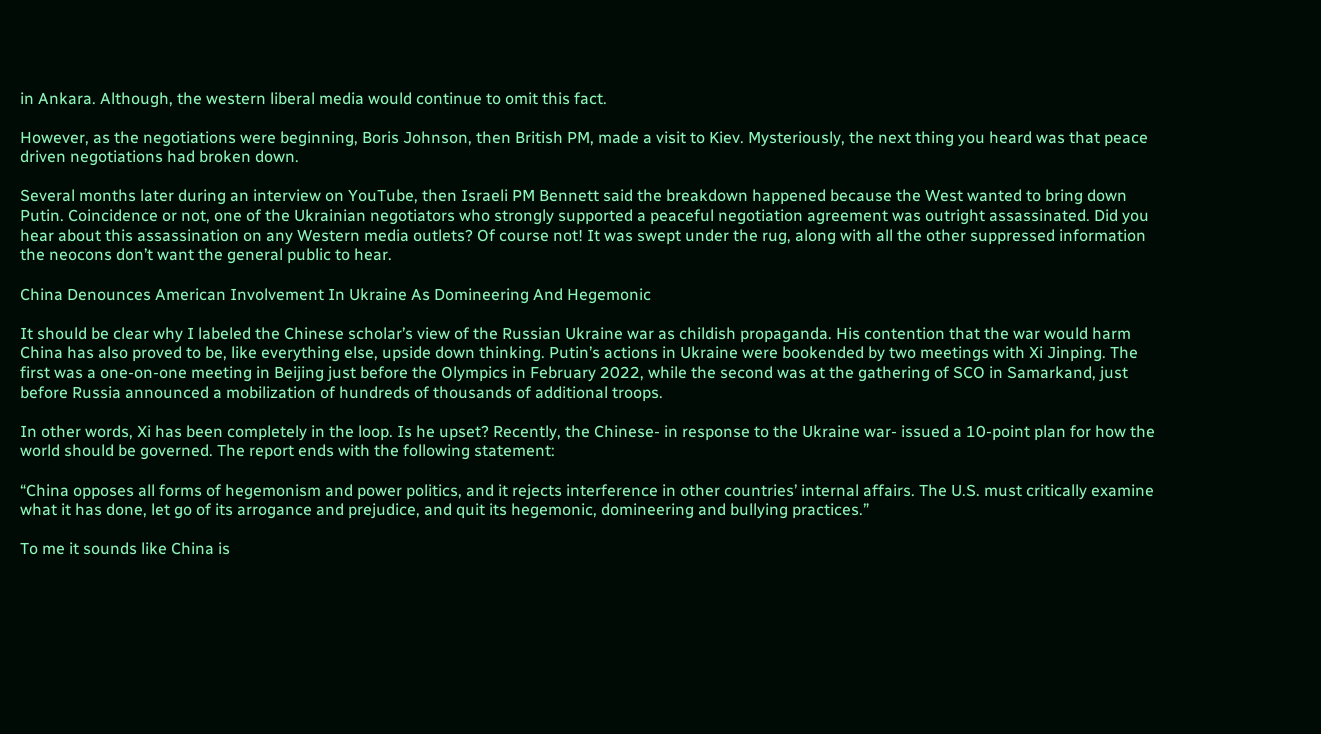in Ankara. Although, the western liberal media would continue to omit this fact.

However, as the negotiations were beginning, Boris Johnson, then British PM, made a visit to Kiev. Mysteriously, the next thing you heard was that peace driven negotiations had broken down.

Several months later during an interview on YouTube, then Israeli PM Bennett said the breakdown happened because the West wanted to bring down Putin. Coincidence or not, one of the Ukrainian negotiators who strongly supported a peaceful negotiation agreement was outright assassinated. Did you hear about this assassination on any Western media outlets? Of course not! It was swept under the rug, along with all the other suppressed information the neocons don’t want the general public to hear.

China Denounces American Involvement In Ukraine As Domineering And Hegemonic

It should be clear why I labeled the Chinese scholar’s view of the Russian Ukraine war as childish propaganda. His contention that the war would harm China has also proved to be, like everything else, upside down thinking. Putin’s actions in Ukraine were bookended by two meetings with Xi Jinping. The first was a one-on-one meeting in Beijing just before the Olympics in February 2022, while the second was at the gathering of SCO in Samarkand, just before Russia announced a mobilization of hundreds of thousands of additional troops.

In other words, Xi has been completely in the loop. Is he upset? Recently, the Chinese- in response to the Ukraine war- issued a 10-point plan for how the world should be governed. The report ends with the following statement:

“China opposes all forms of hegemonism and power politics, and it rejects interference in other countries’ internal affairs. The U.S. must critically examine what it has done, let go of its arrogance and prejudice, and quit its hegemonic, domineering and bullying practices.”

To me it sounds like China is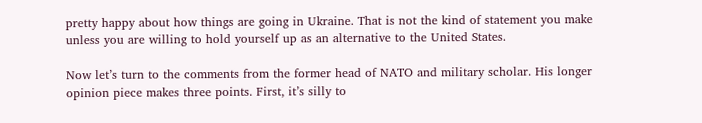pretty happy about how things are going in Ukraine. That is not the kind of statement you make unless you are willing to hold yourself up as an alternative to the United States.

Now let’s turn to the comments from the former head of NATO and military scholar. His longer opinion piece makes three points. First, it’s silly to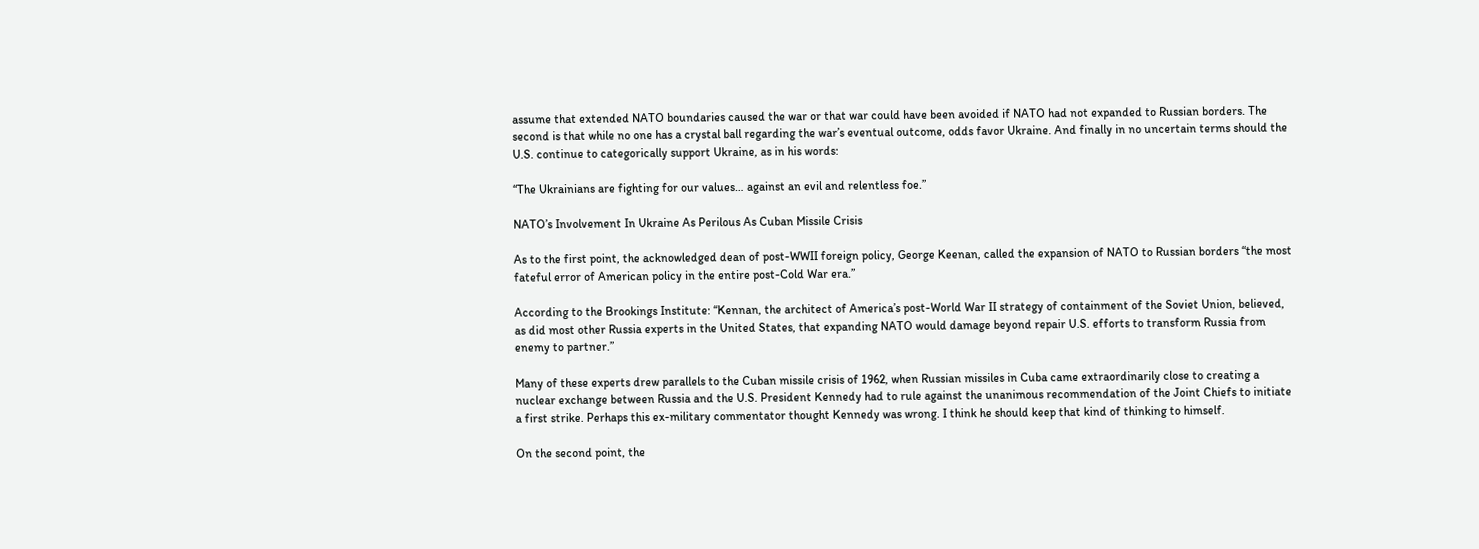assume that extended NATO boundaries caused the war or that war could have been avoided if NATO had not expanded to Russian borders. The second is that while no one has a crystal ball regarding the war’s eventual outcome, odds favor Ukraine. And finally in no uncertain terms should the U.S. continue to categorically support Ukraine, as in his words:

“The Ukrainians are fighting for our values… against an evil and relentless foe.”

NATO’s Involvement In Ukraine As Perilous As Cuban Missile Crisis

As to the first point, the acknowledged dean of post-WWII foreign policy, George Keenan, called the expansion of NATO to Russian borders “the most fateful error of American policy in the entire post-Cold War era.”

According to the Brookings Institute: “Kennan, the architect of America’s post-World War II strategy of containment of the Soviet Union, believed, as did most other Russia experts in the United States, that expanding NATO would damage beyond repair U.S. efforts to transform Russia from enemy to partner.”

Many of these experts drew parallels to the Cuban missile crisis of 1962, when Russian missiles in Cuba came extraordinarily close to creating a nuclear exchange between Russia and the U.S. President Kennedy had to rule against the unanimous recommendation of the Joint Chiefs to initiate a first strike. Perhaps this ex-military commentator thought Kennedy was wrong. I think he should keep that kind of thinking to himself.

On the second point, the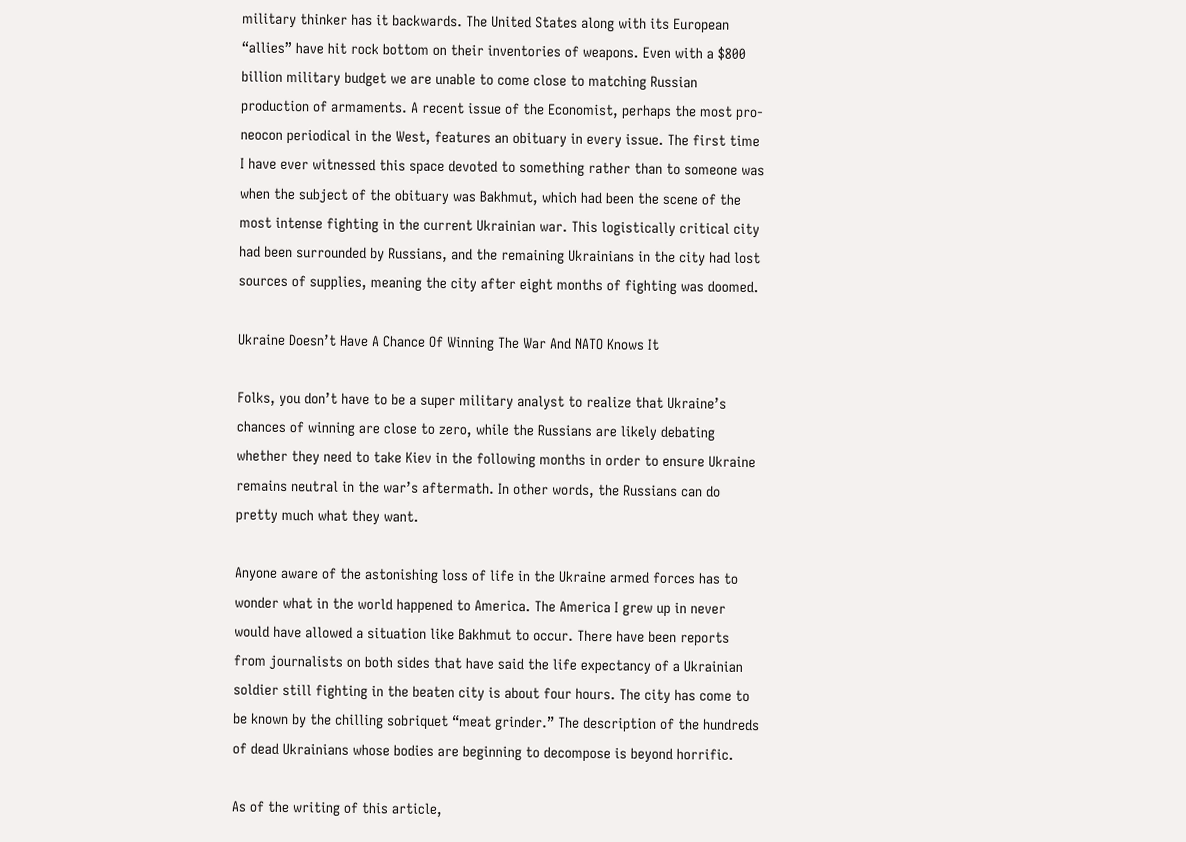military thinker has it backwards. The United States along with its European “allies” have hit rock bottom on their inventories of weapons. Even with a $800 billion military budget we are unable to come close to matching Russian production of armaments. A recent issue of the Economist, perhaps the most pro-neocon periodical in the West, features an obituary in every issue. The first time I have ever witnessed this space devoted to something rather than to someone was when the subject of the obituary was Bakhmut, which had been the scene of the most intense fighting in the current Ukrainian war. This logistically critical city had been surrounded by Russians, and the remaining Ukrainians in the city had lost sources of supplies, meaning the city after eight months of fighting was doomed.

Ukraine Doesn’t Have A Chance Of Winning The War And NATO Knows It

Folks, you don’t have to be a super military analyst to realize that Ukraine’s chances of winning are close to zero, while the Russians are likely debating whether they need to take Kiev in the following months in order to ensure Ukraine remains neutral in the war’s aftermath. In other words, the Russians can do pretty much what they want.

Anyone aware of the astonishing loss of life in the Ukraine armed forces has to wonder what in the world happened to America. The America I grew up in never would have allowed a situation like Bakhmut to occur. There have been reports from journalists on both sides that have said the life expectancy of a Ukrainian soldier still fighting in the beaten city is about four hours. The city has come to be known by the chilling sobriquet “meat grinder.” The description of the hundreds of dead Ukrainians whose bodies are beginning to decompose is beyond horrific.

As of the writing of this article,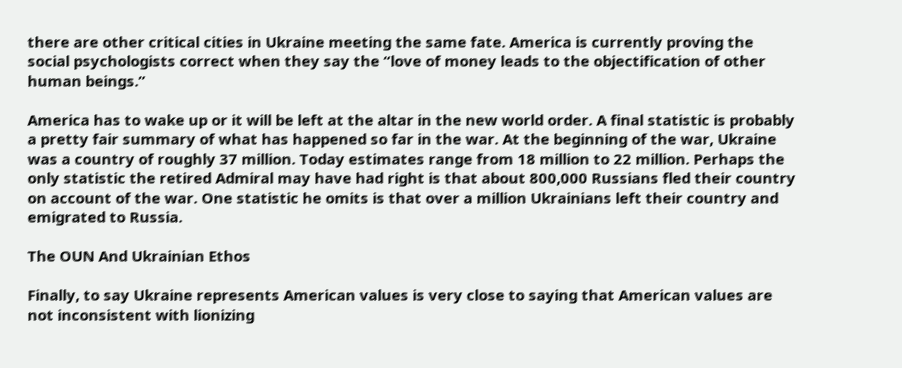there are other critical cities in Ukraine meeting the same fate. America is currently proving the social psychologists correct when they say the “love of money leads to the objectification of other human beings.”

America has to wake up or it will be left at the altar in the new world order. A final statistic is probably a pretty fair summary of what has happened so far in the war. At the beginning of the war, Ukraine was a country of roughly 37 million. Today estimates range from 18 million to 22 million. Perhaps the only statistic the retired Admiral may have had right is that about 800,000 Russians fled their country on account of the war. One statistic he omits is that over a million Ukrainians left their country and emigrated to Russia.

The OUN And Ukrainian Ethos

Finally, to say Ukraine represents American values is very close to saying that American values are not inconsistent with lionizing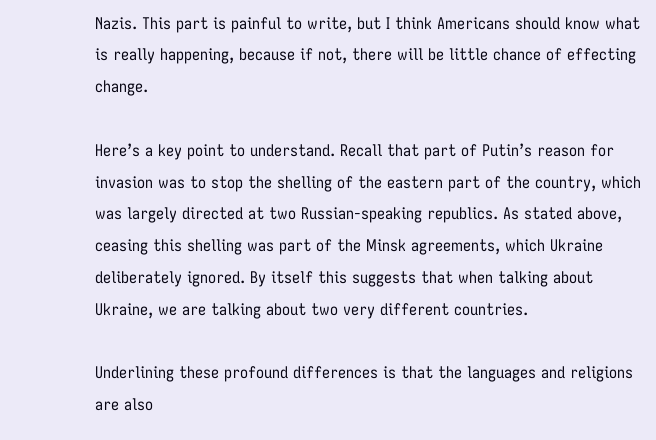Nazis. This part is painful to write, but I think Americans should know what is really happening, because if not, there will be little chance of effecting change.

Here’s a key point to understand. Recall that part of Putin’s reason for invasion was to stop the shelling of the eastern part of the country, which was largely directed at two Russian-speaking republics. As stated above, ceasing this shelling was part of the Minsk agreements, which Ukraine deliberately ignored. By itself this suggests that when talking about Ukraine, we are talking about two very different countries.

Underlining these profound differences is that the languages and religions are also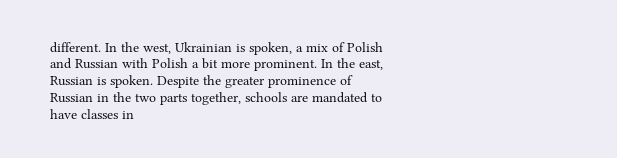different. In the west, Ukrainian is spoken, a mix of Polish and Russian with Polish a bit more prominent. In the east, Russian is spoken. Despite the greater prominence of Russian in the two parts together, schools are mandated to have classes in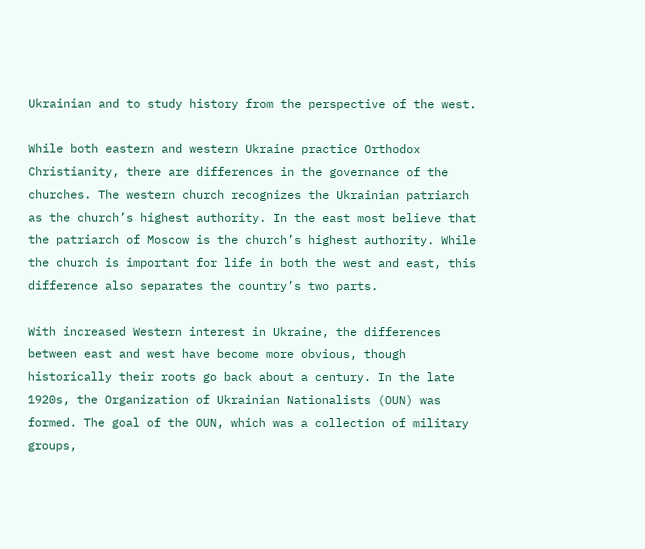Ukrainian and to study history from the perspective of the west.

While both eastern and western Ukraine practice Orthodox Christianity, there are differences in the governance of the churches. The western church recognizes the Ukrainian patriarch as the church’s highest authority. In the east most believe that the patriarch of Moscow is the church’s highest authority. While the church is important for life in both the west and east, this difference also separates the country’s two parts.

With increased Western interest in Ukraine, the differences between east and west have become more obvious, though historically their roots go back about a century. In the late 1920s, the Organization of Ukrainian Nationalists (OUN) was formed. The goal of the OUN, which was a collection of military groups,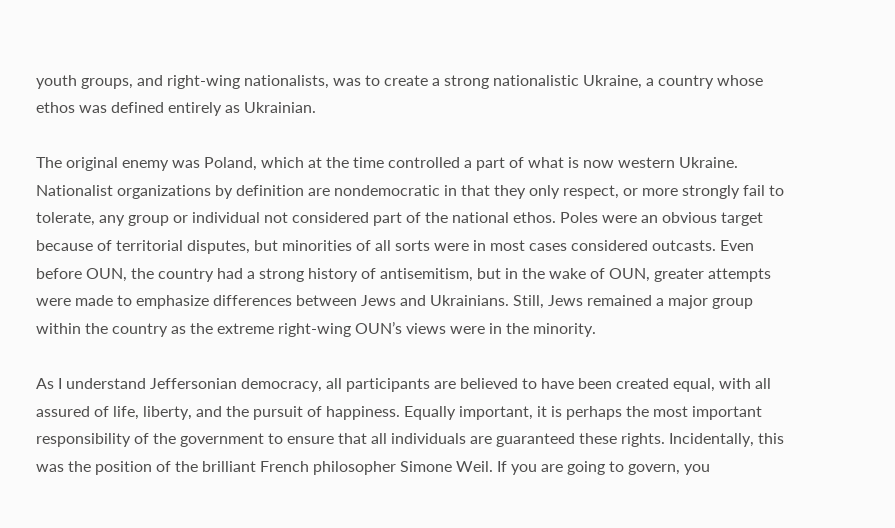youth groups, and right-wing nationalists, was to create a strong nationalistic Ukraine, a country whose ethos was defined entirely as Ukrainian.

The original enemy was Poland, which at the time controlled a part of what is now western Ukraine. Nationalist organizations by definition are nondemocratic in that they only respect, or more strongly fail to tolerate, any group or individual not considered part of the national ethos. Poles were an obvious target because of territorial disputes, but minorities of all sorts were in most cases considered outcasts. Even before OUN, the country had a strong history of antisemitism, but in the wake of OUN, greater attempts were made to emphasize differences between Jews and Ukrainians. Still, Jews remained a major group within the country as the extreme right-wing OUN’s views were in the minority.

As I understand Jeffersonian democracy, all participants are believed to have been created equal, with all assured of life, liberty, and the pursuit of happiness. Equally important, it is perhaps the most important responsibility of the government to ensure that all individuals are guaranteed these rights. Incidentally, this was the position of the brilliant French philosopher Simone Weil. If you are going to govern, you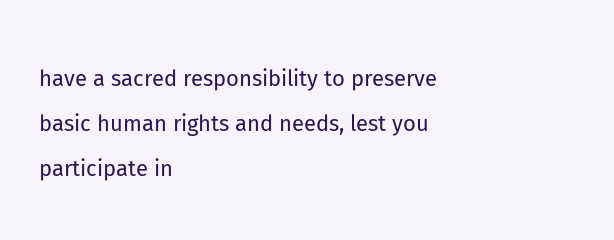have a sacred responsibility to preserve basic human rights and needs, lest you participate in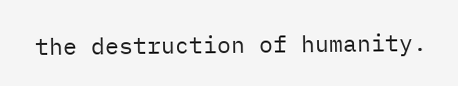the destruction of humanity.